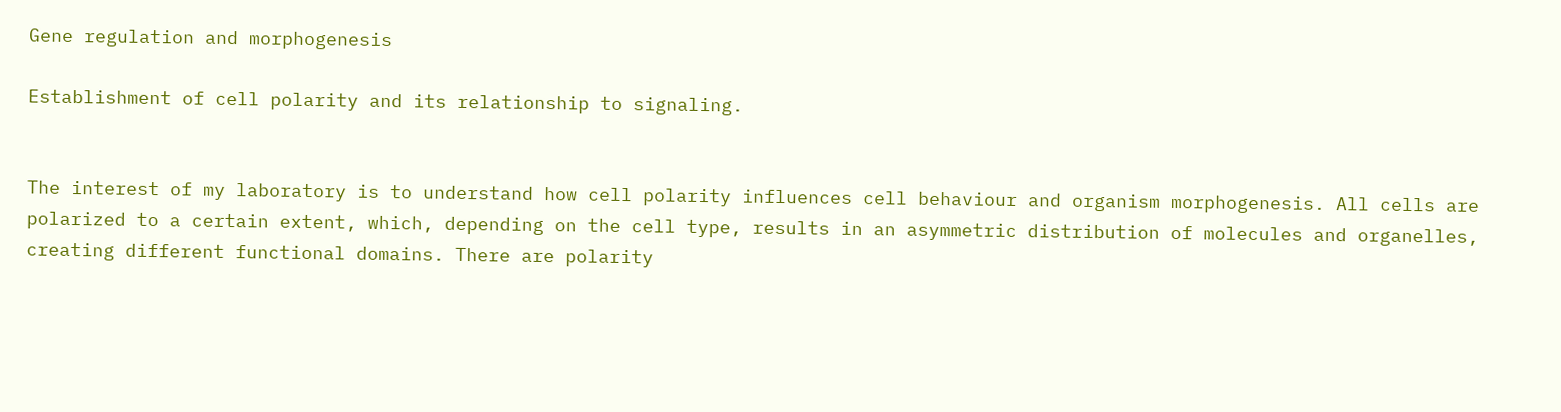Gene regulation and morphogenesis

Establishment of cell polarity and its relationship to signaling.


The interest of my laboratory is to understand how cell polarity influences cell behaviour and organism morphogenesis. All cells are polarized to a certain extent, which, depending on the cell type, results in an asymmetric distribution of molecules and organelles, creating different functional domains. There are polarity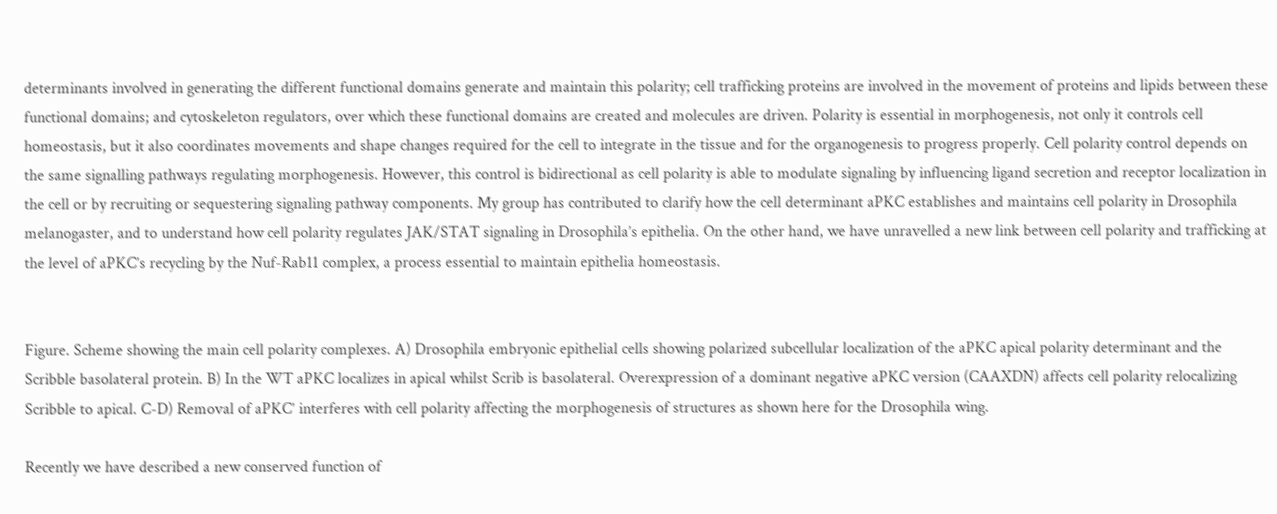determinants involved in generating the different functional domains generate and maintain this polarity; cell trafficking proteins are involved in the movement of proteins and lipids between these functional domains; and cytoskeleton regulators, over which these functional domains are created and molecules are driven. Polarity is essential in morphogenesis, not only it controls cell homeostasis, but it also coordinates movements and shape changes required for the cell to integrate in the tissue and for the organogenesis to progress properly. Cell polarity control depends on the same signalling pathways regulating morphogenesis. However, this control is bidirectional as cell polarity is able to modulate signaling by influencing ligand secretion and receptor localization in the cell or by recruiting or sequestering signaling pathway components. My group has contributed to clarify how the cell determinant aPKC establishes and maintains cell polarity in Drosophila melanogaster, and to understand how cell polarity regulates JAK/STAT signaling in Drosophila’s epithelia. On the other hand, we have unravelled a new link between cell polarity and trafficking at the level of aPKC’s recycling by the Nuf-Rab11 complex, a process essential to maintain epithelia homeostasis.


Figure. Scheme showing the main cell polarity complexes. A) Drosophila embryonic epithelial cells showing polarized subcellular localization of the aPKC apical polarity determinant and the Scribble basolateral protein. B) In the WT aPKC localizes in apical whilst Scrib is basolateral. Overexpression of a dominant negative aPKC version (CAAXDN) affects cell polarity relocalizing Scribble to apical. C-D) Removal of aPKC’ interferes with cell polarity affecting the morphogenesis of structures as shown here for the Drosophila wing.

Recently we have described a new conserved function of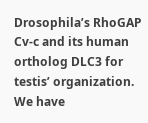Drosophila’s RhoGAP Cv-c and its human ortholog DLC3 for testis’ organization.
We have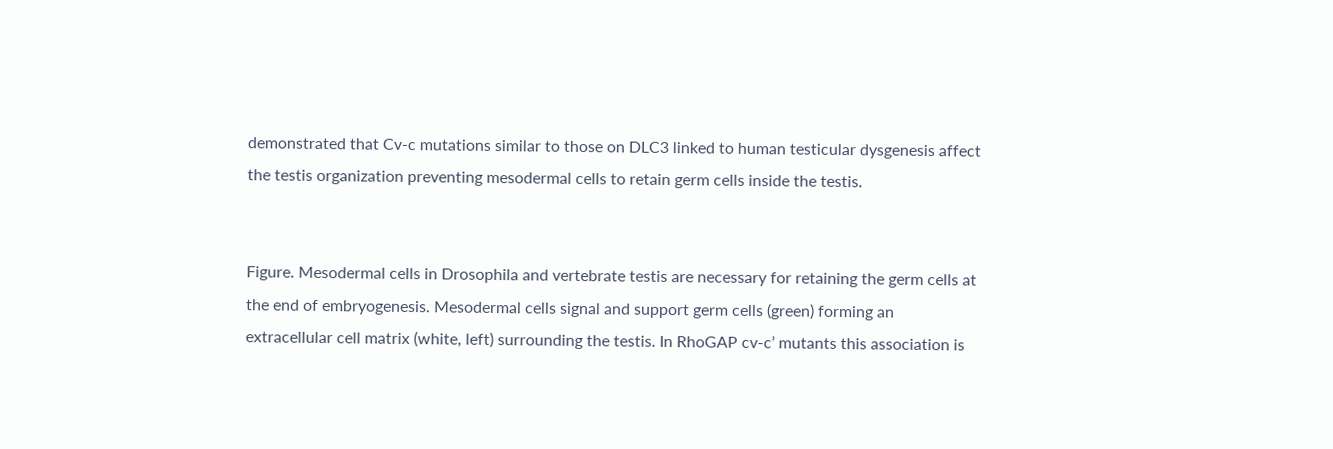demonstrated that Cv-c mutations similar to those on DLC3 linked to human testicular dysgenesis affect the testis organization preventing mesodermal cells to retain germ cells inside the testis.


Figure. Mesodermal cells in Drosophila and vertebrate testis are necessary for retaining the germ cells at the end of embryogenesis. Mesodermal cells signal and support germ cells (green) forming an extracellular cell matrix (white, left) surrounding the testis. In RhoGAP cv-c’ mutants this association is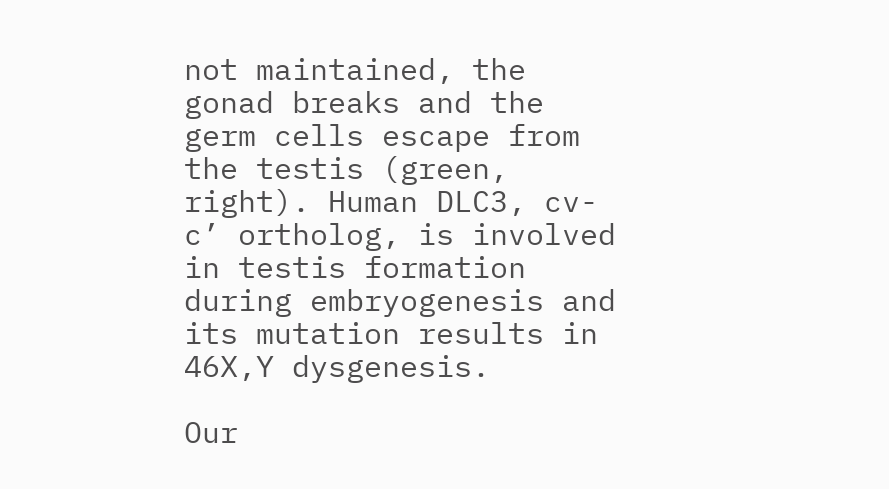not maintained, the gonad breaks and the germ cells escape from the testis (green, right). Human DLC3, cv-c’ ortholog, is involved in testis formation during embryogenesis and its mutation results in 46X,Y dysgenesis.

Our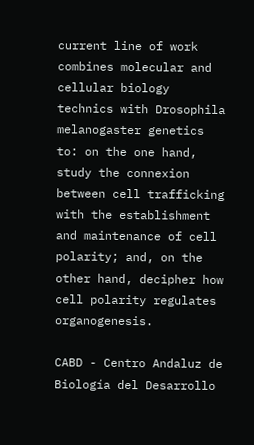current line of work combines molecular and cellular biology technics with Drosophila melanogaster genetics to: on the one hand, study the connexion between cell trafficking with the establishment and maintenance of cell polarity; and, on the other hand, decipher how cell polarity regulates organogenesis.

CABD - Centro Andaluz de Biología del Desarrollo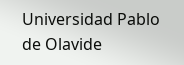Universidad Pablo de Olavide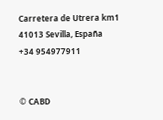Carretera de Utrera km1
41013 Sevilla, España
+34 954977911


© CABD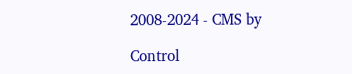2008-2024 - CMS by

Control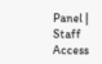Panel | Staff Access